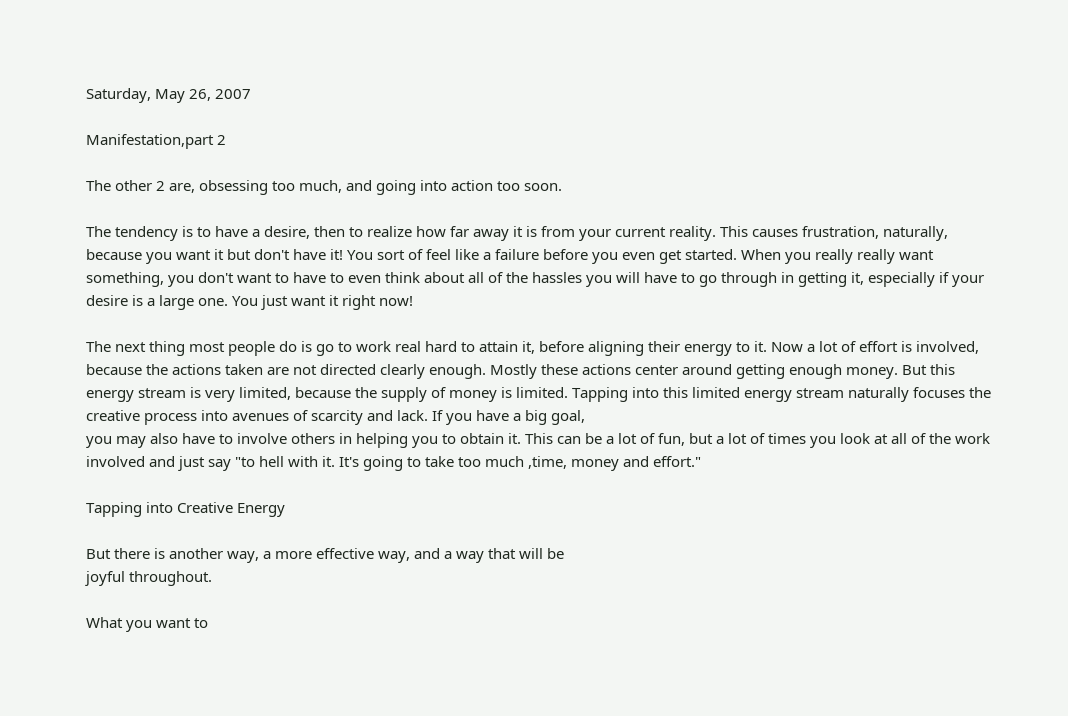Saturday, May 26, 2007

Manifestation,part 2

The other 2 are, obsessing too much, and going into action too soon.

The tendency is to have a desire, then to realize how far away it is from your current reality. This causes frustration, naturally, because you want it but don't have it! You sort of feel like a failure before you even get started. When you really really want something, you don't want to have to even think about all of the hassles you will have to go through in getting it, especially if your desire is a large one. You just want it right now!

The next thing most people do is go to work real hard to attain it, before aligning their energy to it. Now a lot of effort is involved, because the actions taken are not directed clearly enough. Mostly these actions center around getting enough money. But this energy stream is very limited, because the supply of money is limited. Tapping into this limited energy stream naturally focuses the creative process into avenues of scarcity and lack. If you have a big goal,
you may also have to involve others in helping you to obtain it. This can be a lot of fun, but a lot of times you look at all of the work involved and just say "to hell with it. It's going to take too much ,time, money and effort."

Tapping into Creative Energy

But there is another way, a more effective way, and a way that will be
joyful throughout.

What you want to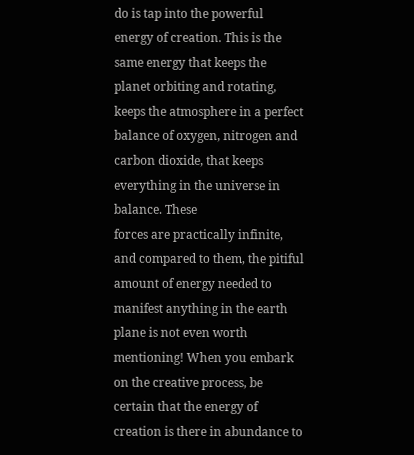do is tap into the powerful energy of creation. This is the same energy that keeps the planet orbiting and rotating, keeps the atmosphere in a perfect balance of oxygen, nitrogen and carbon dioxide, that keeps everything in the universe in balance. These
forces are practically infinite, and compared to them, the pitiful amount of energy needed to manifest anything in the earth plane is not even worth mentioning! When you embark on the creative process, be certain that the energy of creation is there in abundance to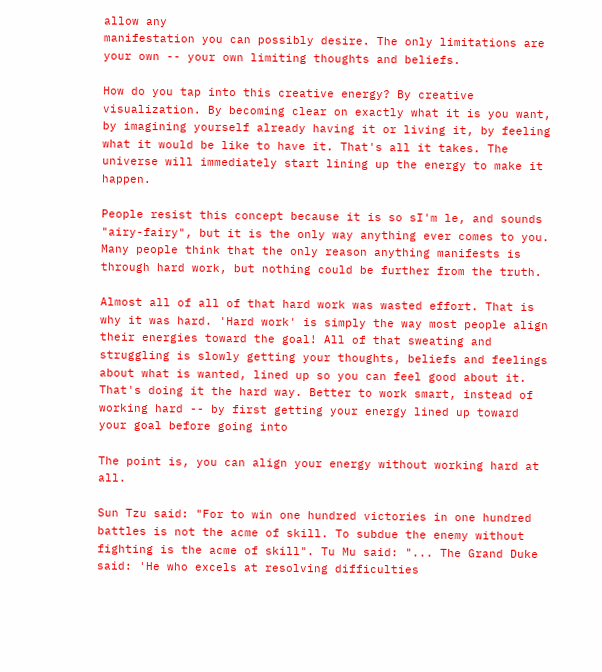allow any
manifestation you can possibly desire. The only limitations are your own -- your own limiting thoughts and beliefs.

How do you tap into this creative energy? By creative visualization. By becoming clear on exactly what it is you want, by imagining yourself already having it or living it, by feeling what it would be like to have it. That's all it takes. The universe will immediately start lining up the energy to make it happen.

People resist this concept because it is so sI'm le, and sounds "airy-fairy", but it is the only way anything ever comes to you. Many people think that the only reason anything manifests is through hard work, but nothing could be further from the truth.

Almost all of all of that hard work was wasted effort. That is why it was hard. 'Hard work' is simply the way most people align their energies toward the goal! All of that sweating and struggling is slowly getting your thoughts, beliefs and feelings about what is wanted, lined up so you can feel good about it. That's doing it the hard way. Better to work smart, instead of working hard -- by first getting your energy lined up toward your goal before going into

The point is, you can align your energy without working hard at all.

Sun Tzu said: "For to win one hundred victories in one hundred battles is not the acme of skill. To subdue the enemy without fighting is the acme of skill". Tu Mu said: "... The Grand Duke said: 'He who excels at resolving difficulties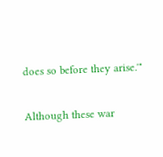does so before they arise.'"

Although these war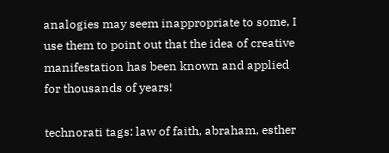analogies may seem inappropriate to some, I use them to point out that the idea of creative manifestation has been known and applied for thousands of years!

technorati tags: law of faith, abraham, esther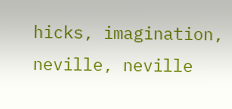hicks, imagination, neville, neville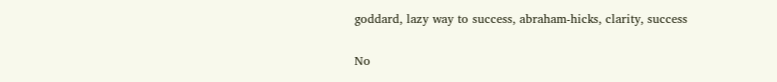goddard, lazy way to success, abraham-hicks, clarity, success

No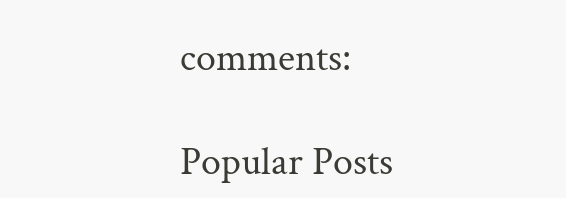comments:

Popular Posts